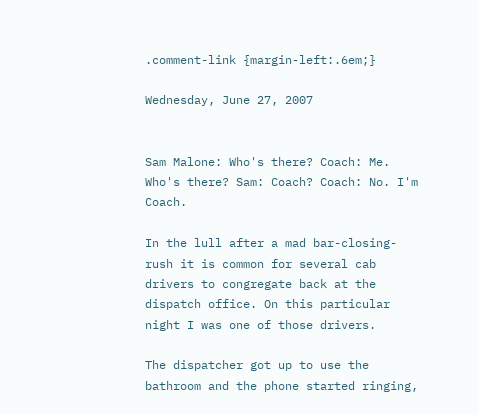.comment-link {margin-left:.6em;}

Wednesday, June 27, 2007


Sam Malone: Who's there? Coach: Me. Who's there? Sam: Coach? Coach: No. I'm Coach.

In the lull after a mad bar-closing-rush it is common for several cab drivers to congregate back at the dispatch office. On this particular night I was one of those drivers.

The dispatcher got up to use the bathroom and the phone started ringing,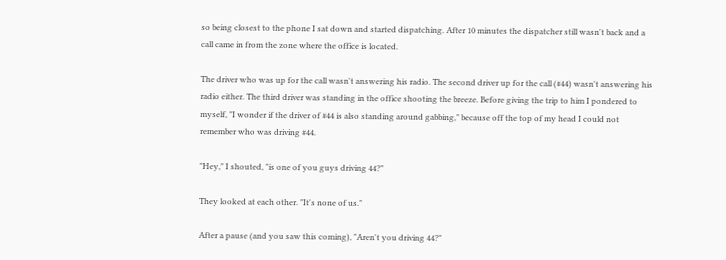so being closest to the phone I sat down and started dispatching. After 10 minutes the dispatcher still wasn't back and a call came in from the zone where the office is located.

The driver who was up for the call wasn't answering his radio. The second driver up for the call (#44) wasn't answering his radio either. The third driver was standing in the office shooting the breeze. Before giving the trip to him I pondered to myself, "I wonder if the driver of #44 is also standing around gabbing," because off the top of my head I could not remember who was driving #44.

"Hey," I shouted, "is one of you guys driving 44?"

They looked at each other. "It's none of us."

After a pause (and you saw this coming), "Aren't you driving 44?"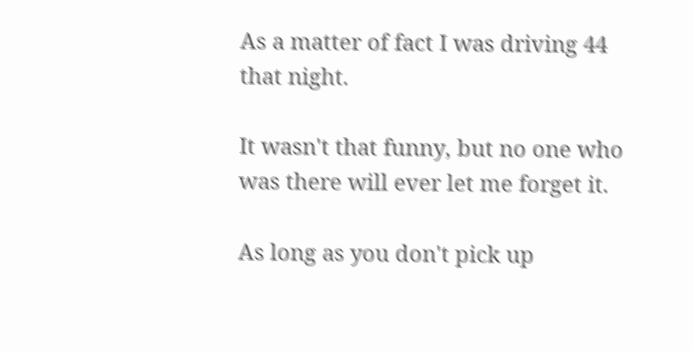As a matter of fact I was driving 44 that night.

It wasn't that funny, but no one who was there will ever let me forget it.

As long as you don't pick up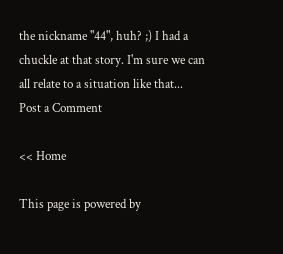the nickname "44", huh? ;) I had a chuckle at that story. I'm sure we can all relate to a situation like that...
Post a Comment

<< Home

This page is powered by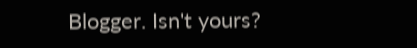Blogger. Isn't yours?